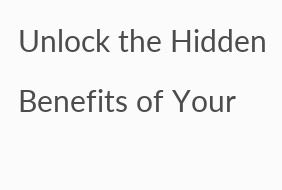Unlock the Hidden Benefits of Your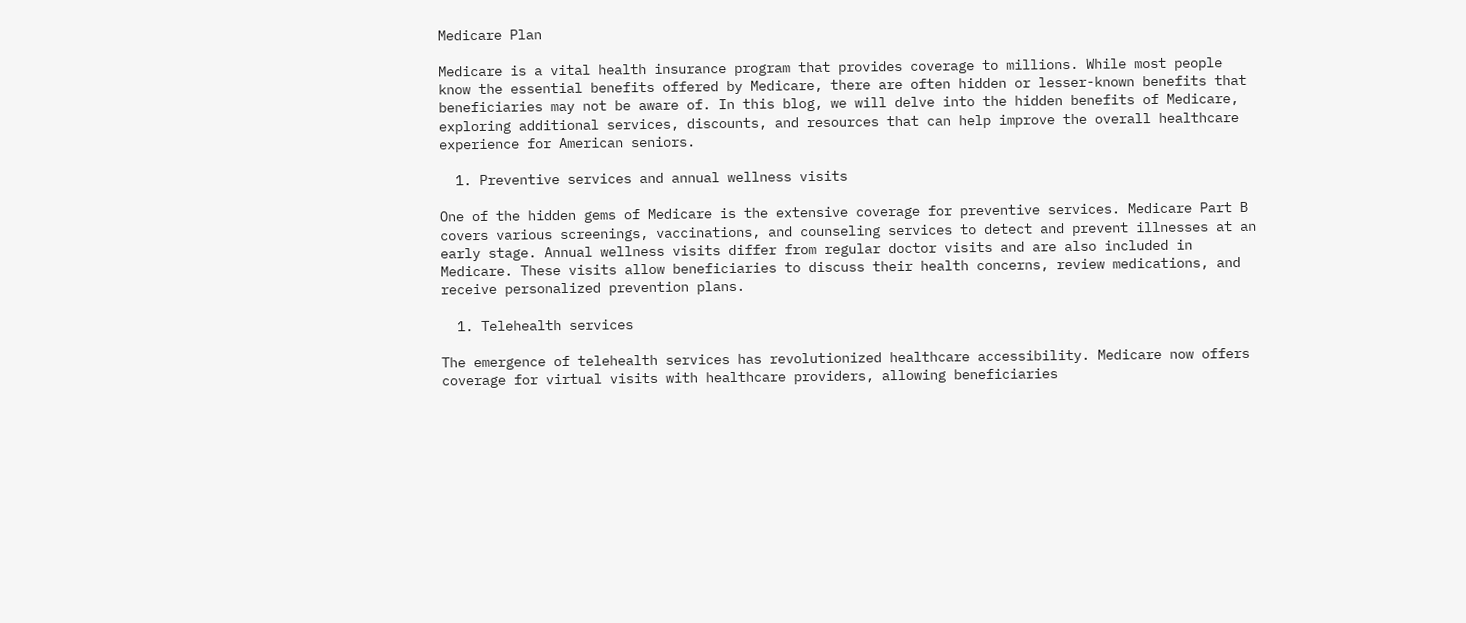Medicare Plan

Medicare is a vital health insurance program that provides coverage to millions. While most people know the essential benefits offered by Medicare, there are often hidden or lesser-known benefits that beneficiaries may not be aware of. In this blog, we will delve into the hidden benefits of Medicare, exploring additional services, discounts, and resources that can help improve the overall healthcare experience for American seniors.

  1. Preventive services and annual wellness visits

One of the hidden gems of Medicare is the extensive coverage for preventive services. Medicare Part B covers various screenings, vaccinations, and counseling services to detect and prevent illnesses at an early stage. Annual wellness visits differ from regular doctor visits and are also included in Medicare. These visits allow beneficiaries to discuss their health concerns, review medications, and receive personalized prevention plans.

  1. Telehealth services

The emergence of telehealth services has revolutionized healthcare accessibility. Medicare now offers coverage for virtual visits with healthcare providers, allowing beneficiaries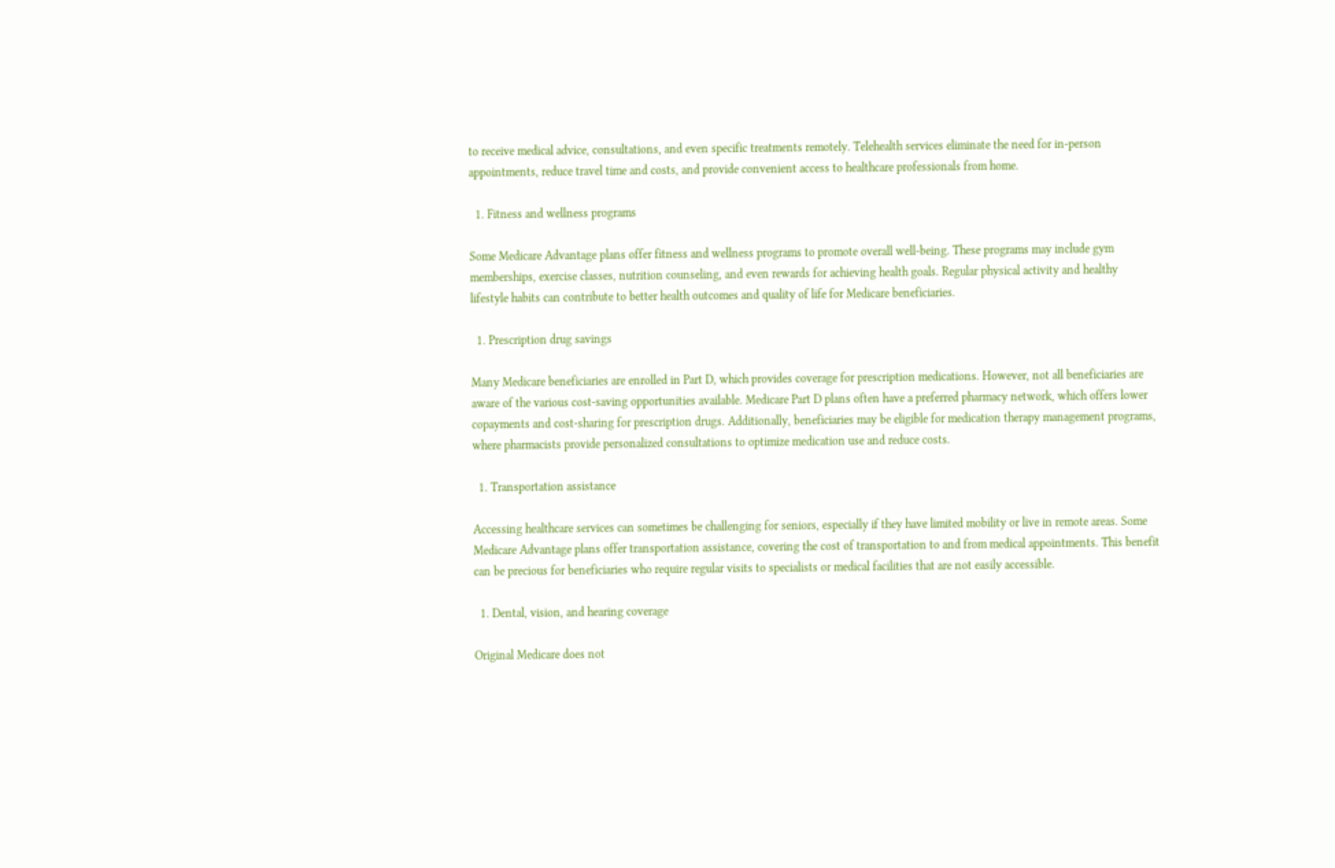to receive medical advice, consultations, and even specific treatments remotely. Telehealth services eliminate the need for in-person appointments, reduce travel time and costs, and provide convenient access to healthcare professionals from home.

  1. Fitness and wellness programs

Some Medicare Advantage plans offer fitness and wellness programs to promote overall well-being. These programs may include gym memberships, exercise classes, nutrition counseling, and even rewards for achieving health goals. Regular physical activity and healthy lifestyle habits can contribute to better health outcomes and quality of life for Medicare beneficiaries.

  1. Prescription drug savings

Many Medicare beneficiaries are enrolled in Part D, which provides coverage for prescription medications. However, not all beneficiaries are aware of the various cost-saving opportunities available. Medicare Part D plans often have a preferred pharmacy network, which offers lower copayments and cost-sharing for prescription drugs. Additionally, beneficiaries may be eligible for medication therapy management programs, where pharmacists provide personalized consultations to optimize medication use and reduce costs.

  1. Transportation assistance

Accessing healthcare services can sometimes be challenging for seniors, especially if they have limited mobility or live in remote areas. Some Medicare Advantage plans offer transportation assistance, covering the cost of transportation to and from medical appointments. This benefit can be precious for beneficiaries who require regular visits to specialists or medical facilities that are not easily accessible.

  1. Dental, vision, and hearing coverage

Original Medicare does not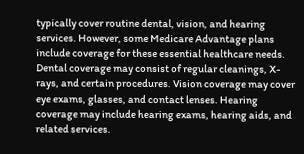typically cover routine dental, vision, and hearing services. However, some Medicare Advantage plans include coverage for these essential healthcare needs. Dental coverage may consist of regular cleanings, X-rays, and certain procedures. Vision coverage may cover eye exams, glasses, and contact lenses. Hearing coverage may include hearing exams, hearing aids, and related services.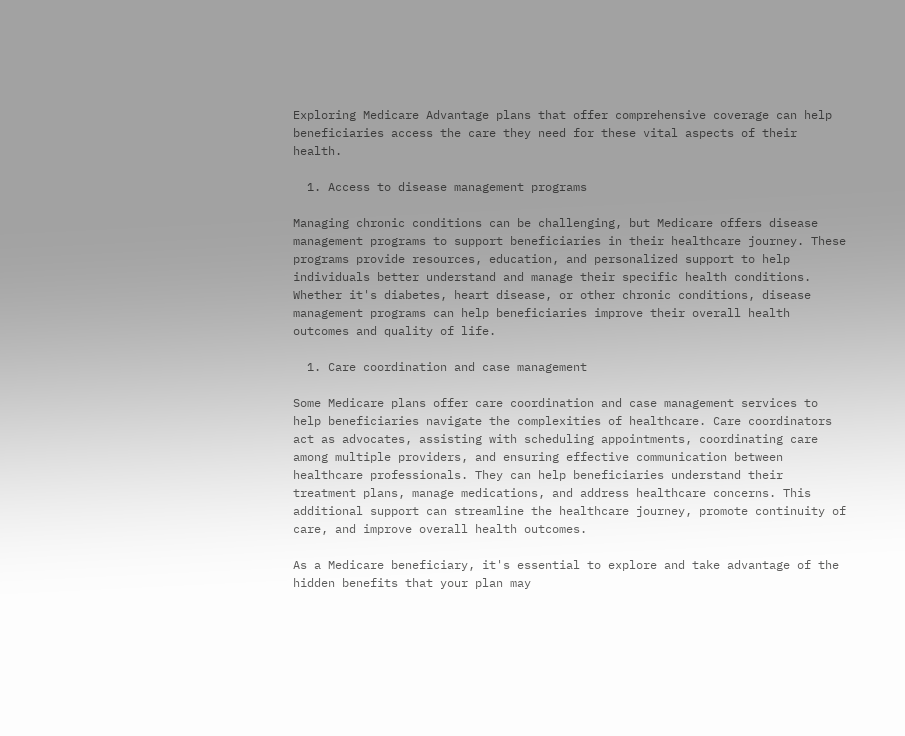Exploring Medicare Advantage plans that offer comprehensive coverage can help beneficiaries access the care they need for these vital aspects of their health.

  1. Access to disease management programs

Managing chronic conditions can be challenging, but Medicare offers disease management programs to support beneficiaries in their healthcare journey. These programs provide resources, education, and personalized support to help individuals better understand and manage their specific health conditions. Whether it's diabetes, heart disease, or other chronic conditions, disease management programs can help beneficiaries improve their overall health outcomes and quality of life.

  1. Care coordination and case management

Some Medicare plans offer care coordination and case management services to help beneficiaries navigate the complexities of healthcare. Care coordinators act as advocates, assisting with scheduling appointments, coordinating care among multiple providers, and ensuring effective communication between healthcare professionals. They can help beneficiaries understand their treatment plans, manage medications, and address healthcare concerns. This additional support can streamline the healthcare journey, promote continuity of care, and improve overall health outcomes.

As a Medicare beneficiary, it's essential to explore and take advantage of the hidden benefits that your plan may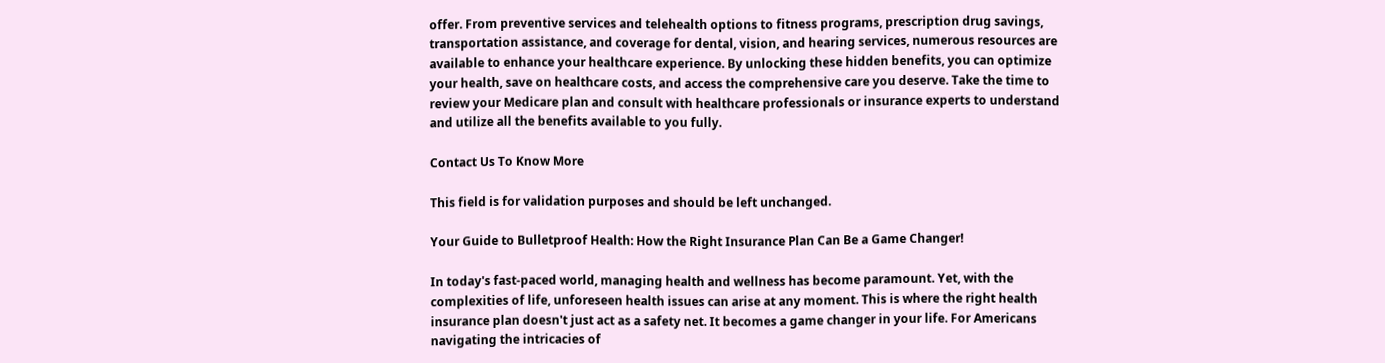offer. From preventive services and telehealth options to fitness programs, prescription drug savings, transportation assistance, and coverage for dental, vision, and hearing services, numerous resources are available to enhance your healthcare experience. By unlocking these hidden benefits, you can optimize your health, save on healthcare costs, and access the comprehensive care you deserve. Take the time to review your Medicare plan and consult with healthcare professionals or insurance experts to understand and utilize all the benefits available to you fully.

Contact Us To Know More

This field is for validation purposes and should be left unchanged.

Your Guide to Bulletproof Health: How the Right Insurance Plan Can Be a Game Changer!

In today's fast-paced world, managing health and wellness has become paramount. Yet, with the complexities of life, unforeseen health issues can arise at any moment. This is where the right health insurance plan doesn't just act as a safety net. It becomes a game changer in your life. For Americans navigating the intricacies of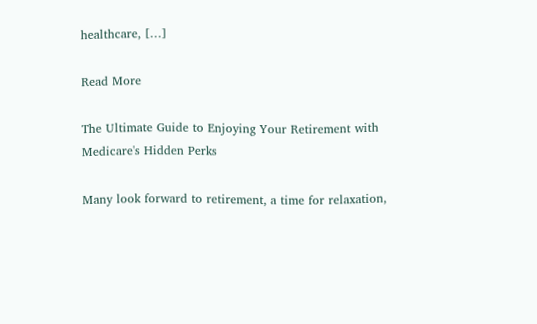healthcare, […]

Read More

The Ultimate Guide to Enjoying Your Retirement with Medicare's Hidden Perks

Many look forward to retirement, a time for relaxation,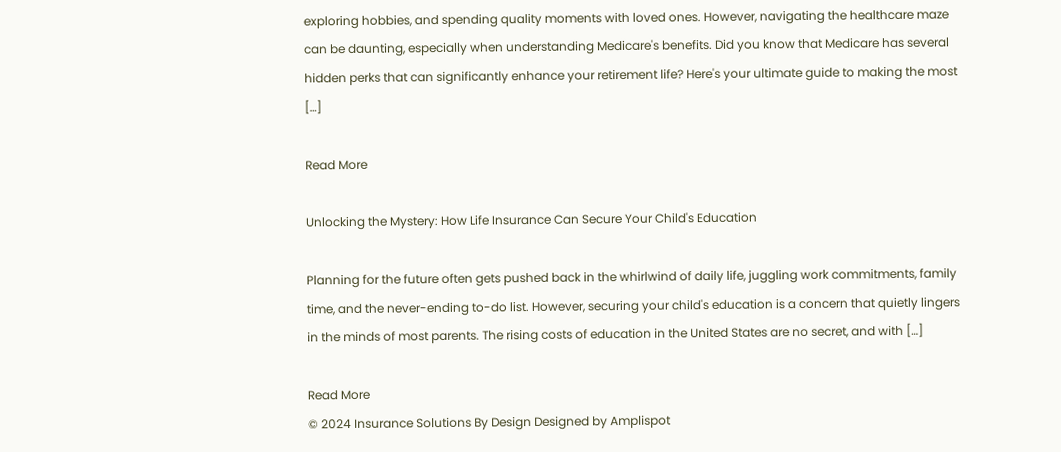exploring hobbies, and spending quality moments with loved ones. However, navigating the healthcare maze can be daunting, especially when understanding Medicare's benefits. Did you know that Medicare has several hidden perks that can significantly enhance your retirement life? Here's your ultimate guide to making the most […]

Read More

Unlocking the Mystery: How Life Insurance Can Secure Your Child's Education

Planning for the future often gets pushed back in the whirlwind of daily life, juggling work commitments, family time, and the never-ending to-do list. However, securing your child's education is a concern that quietly lingers in the minds of most parents. The rising costs of education in the United States are no secret, and with […]

Read More
© 2024 Insurance Solutions By Design Designed by Amplispot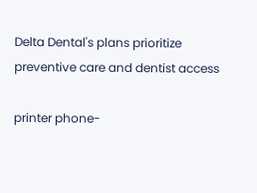Delta Dental's plans prioritize preventive care and dentist access

printer phone-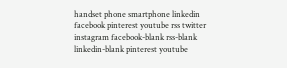handset phone smartphone linkedin facebook pinterest youtube rss twitter instagram facebook-blank rss-blank linkedin-blank pinterest youtube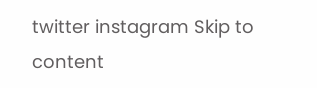twitter instagram Skip to content